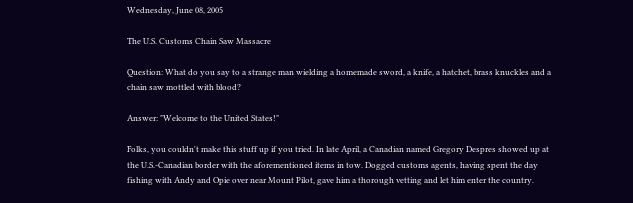Wednesday, June 08, 2005

The U.S. Customs Chain Saw Massacre

Question: What do you say to a strange man wielding a homemade sword, a knife, a hatchet, brass knuckles and a chain saw mottled with blood?

Answer: "Welcome to the United States!"

Folks, you couldn't make this stuff up if you tried. In late April, a Canadian named Gregory Despres showed up at the U.S.-Canadian border with the aforementioned items in tow. Dogged customs agents, having spent the day fishing with Andy and Opie over near Mount Pilot, gave him a thorough vetting and let him enter the country.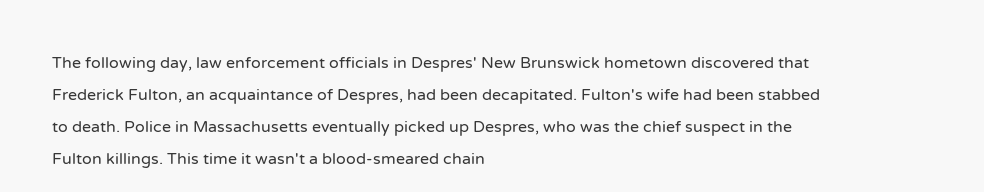The following day, law enforcement officials in Despres' New Brunswick hometown discovered that Frederick Fulton, an acquaintance of Despres, had been decapitated. Fulton's wife had been stabbed to death. Police in Massachusetts eventually picked up Despres, who was the chief suspect in the Fulton killings. This time it wasn't a blood-smeared chain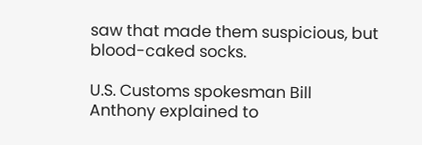saw that made them suspicious, but blood-caked socks.

U.S. Customs spokesman Bill Anthony explained to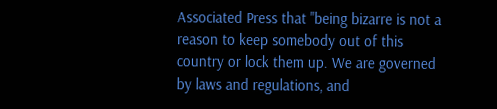Associated Press that "being bizarre is not a reason to keep somebody out of this country or lock them up. We are governed by laws and regulations, and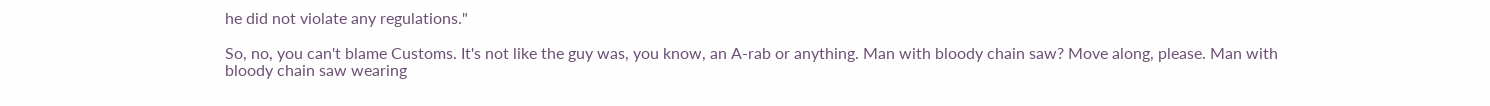he did not violate any regulations."

So, no, you can't blame Customs. It's not like the guy was, you know, an A-rab or anything. Man with bloody chain saw? Move along, please. Man with bloody chain saw wearing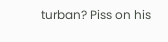turban? Piss on his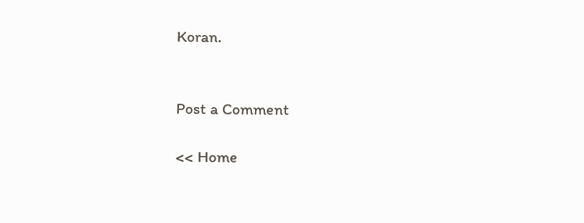Koran.


Post a Comment

<< Home